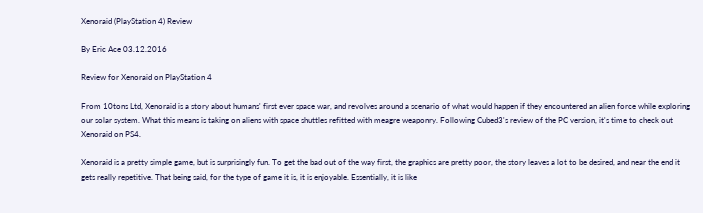Xenoraid (PlayStation 4) Review

By Eric Ace 03.12.2016

Review for Xenoraid on PlayStation 4

From 10tons Ltd, Xenoraid is a story about humans' first ever space war, and revolves around a scenario of what would happen if they encountered an alien force while exploring our solar system. What this means is taking on aliens with space shuttles refitted with meagre weaponry. Following Cubed3's review of the PC version, it's time to check out Xenoraid on PS4.

Xenoraid is a pretty simple game, but is surprisingly fun. To get the bad out of the way first, the graphics are pretty poor, the story leaves a lot to be desired, and near the end it gets really repetitive. That being said, for the type of game it is, it is enjoyable. Essentially, it is like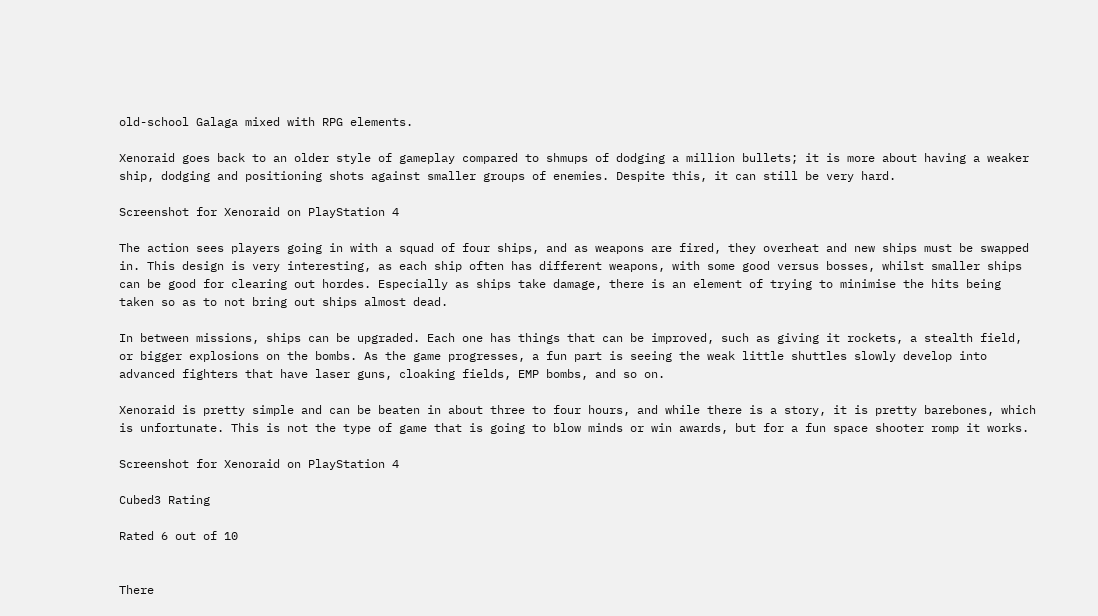old-school Galaga mixed with RPG elements.

Xenoraid goes back to an older style of gameplay compared to shmups of dodging a million bullets; it is more about having a weaker ship, dodging and positioning shots against smaller groups of enemies. Despite this, it can still be very hard.

Screenshot for Xenoraid on PlayStation 4

The action sees players going in with a squad of four ships, and as weapons are fired, they overheat and new ships must be swapped in. This design is very interesting, as each ship often has different weapons, with some good versus bosses, whilst smaller ships can be good for clearing out hordes. Especially as ships take damage, there is an element of trying to minimise the hits being taken so as to not bring out ships almost dead.

In between missions, ships can be upgraded. Each one has things that can be improved, such as giving it rockets, a stealth field, or bigger explosions on the bombs. As the game progresses, a fun part is seeing the weak little shuttles slowly develop into advanced fighters that have laser guns, cloaking fields, EMP bombs, and so on.

Xenoraid is pretty simple and can be beaten in about three to four hours, and while there is a story, it is pretty barebones, which is unfortunate. This is not the type of game that is going to blow minds or win awards, but for a fun space shooter romp it works.

Screenshot for Xenoraid on PlayStation 4

Cubed3 Rating

Rated 6 out of 10


There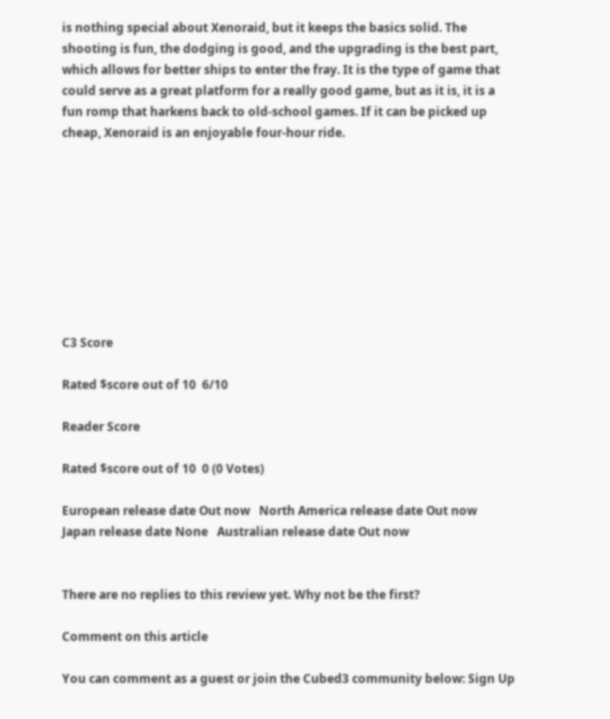is nothing special about Xenoraid, but it keeps the basics solid. The shooting is fun, the dodging is good, and the upgrading is the best part, which allows for better ships to enter the fray. It is the type of game that could serve as a great platform for a really good game, but as it is, it is a fun romp that harkens back to old-school games. If it can be picked up cheap, Xenoraid is an enjoyable four-hour ride.









C3 Score

Rated $score out of 10  6/10

Reader Score

Rated $score out of 10  0 (0 Votes)

European release date Out now   North America release date Out now   Japan release date None   Australian release date Out now


There are no replies to this review yet. Why not be the first?

Comment on this article

You can comment as a guest or join the Cubed3 community below: Sign Up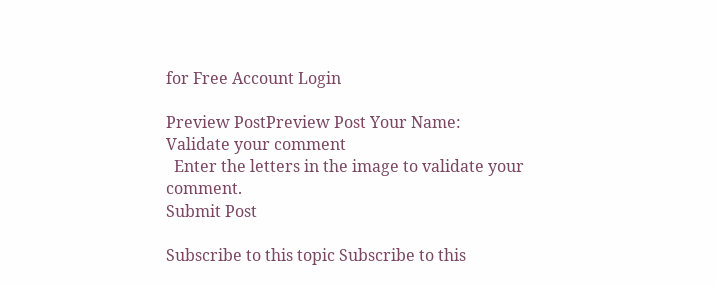for Free Account Login

Preview PostPreview Post Your Name:
Validate your comment
  Enter the letters in the image to validate your comment.
Submit Post

Subscribe to this topic Subscribe to this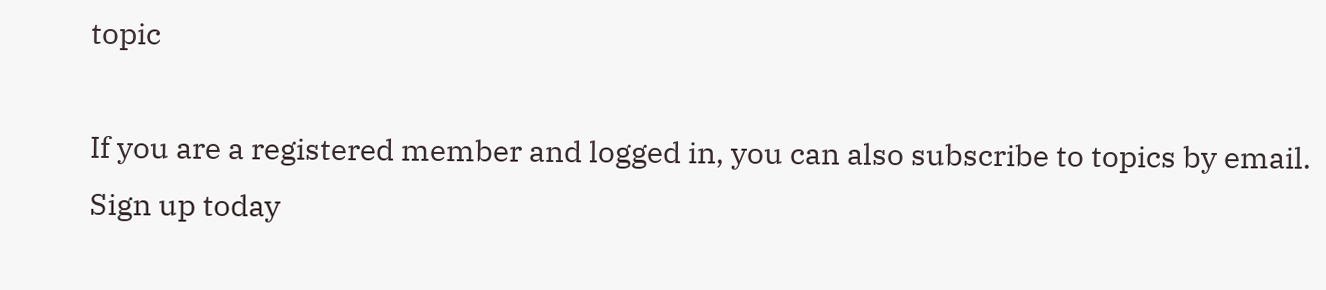topic

If you are a registered member and logged in, you can also subscribe to topics by email.
Sign up today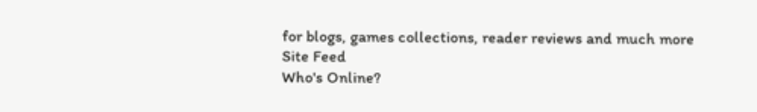for blogs, games collections, reader reviews and much more
Site Feed
Who's Online?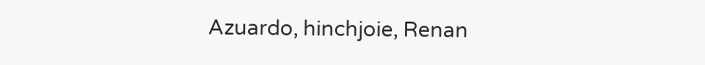Azuardo, hinchjoie, Renan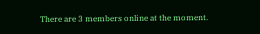There are 3 members online at the moment.